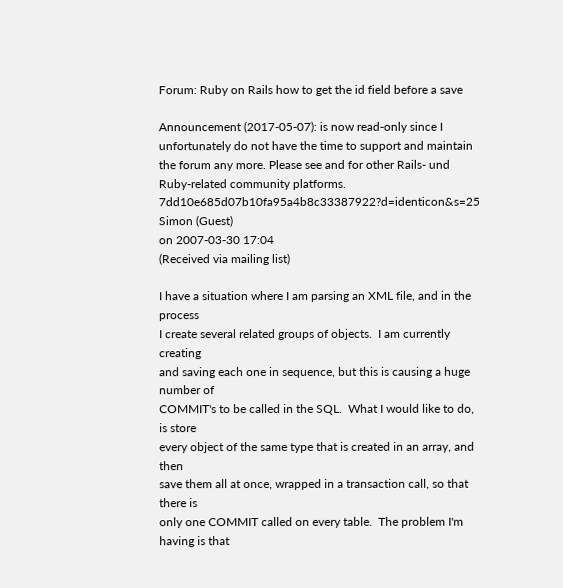Forum: Ruby on Rails how to get the id field before a save

Announcement (2017-05-07): is now read-only since I unfortunately do not have the time to support and maintain the forum any more. Please see and for other Rails- und Ruby-related community platforms.
7dd10e685d07b10fa95a4b8c33387922?d=identicon&s=25 Simon (Guest)
on 2007-03-30 17:04
(Received via mailing list)

I have a situation where I am parsing an XML file, and in the process
I create several related groups of objects.  I am currently creating
and saving each one in sequence, but this is causing a huge number of
COMMIT's to be called in the SQL.  What I would like to do, is store
every object of the same type that is created in an array, and then
save them all at once, wrapped in a transaction call, so that there is
only one COMMIT called on every table.  The problem I'm having is that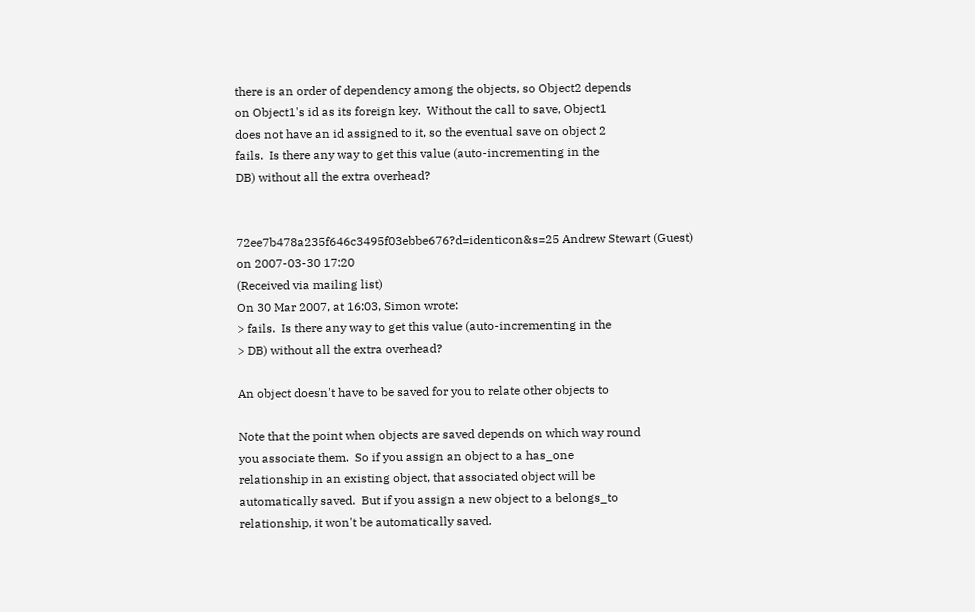there is an order of dependency among the objects, so Object2 depends
on Object1's id as its foreign key.  Without the call to save, Object1
does not have an id assigned to it, so the eventual save on object 2
fails.  Is there any way to get this value (auto-incrementing in the
DB) without all the extra overhead?


72ee7b478a235f646c3495f03ebbe676?d=identicon&s=25 Andrew Stewart (Guest)
on 2007-03-30 17:20
(Received via mailing list)
On 30 Mar 2007, at 16:03, Simon wrote:
> fails.  Is there any way to get this value (auto-incrementing in the
> DB) without all the extra overhead?

An object doesn't have to be saved for you to relate other objects to

Note that the point when objects are saved depends on which way round
you associate them.  So if you assign an object to a has_one
relationship in an existing object, that associated object will be
automatically saved.  But if you assign a new object to a belongs_to
relationship, it won't be automatically saved.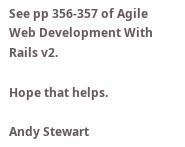See pp 356-357 of Agile Web Development With Rails v2.

Hope that helps.

Andy Stewart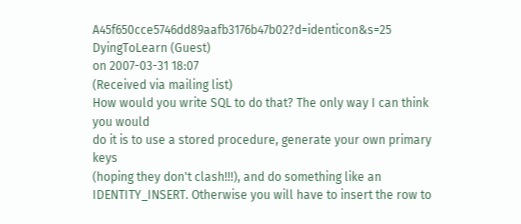A45f650cce5746dd89aafb3176b47b02?d=identicon&s=25 DyingToLearn (Guest)
on 2007-03-31 18:07
(Received via mailing list)
How would you write SQL to do that? The only way I can think you would
do it is to use a stored procedure, generate your own primary keys
(hoping they don't clash!!!), and do something like an
IDENTITY_INSERT. Otherwise you will have to insert the row to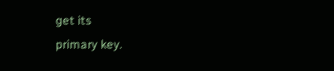get its
primary key.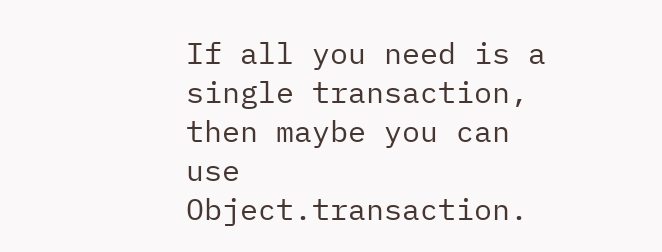If all you need is a single transaction, then maybe you can use
Object.transaction.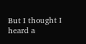But I thought I heard a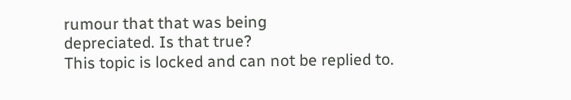rumour that that was being
depreciated. Is that true?
This topic is locked and can not be replied to.